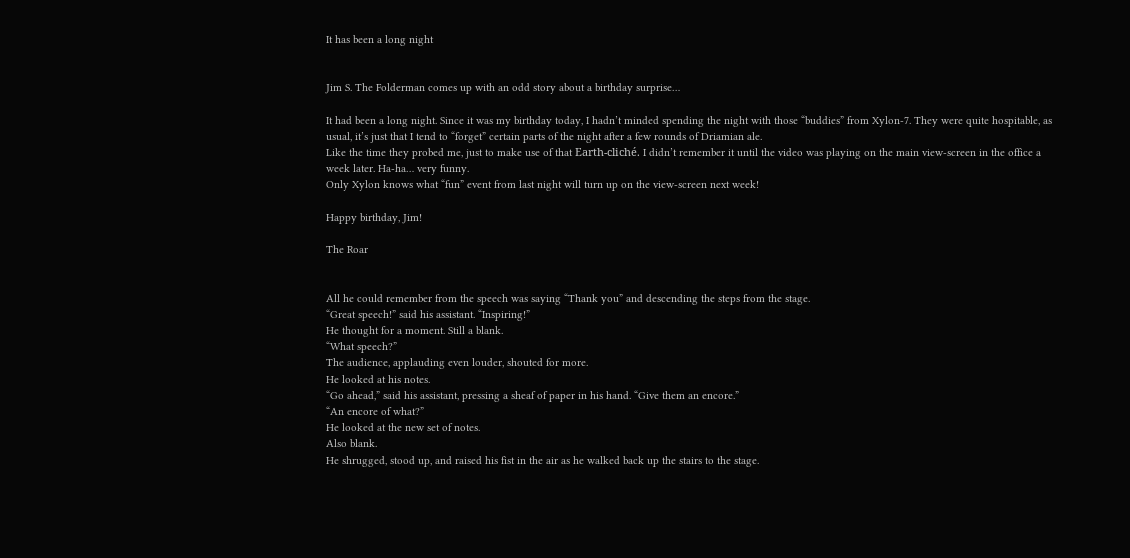It has been a long night


Jim S. The Folderman comes up with an odd story about a birthday surprise…

It had been a long night. Since it was my birthday today, I hadn’t minded spending the night with those “buddies” from Xylon-7. They were quite hospitable, as usual, it’s just that I tend to “forget” certain parts of the night after a few rounds of Driamian ale.
Like the time they probed me, just to make use of that Earth-cliché. I didn’t remember it until the video was playing on the main view-screen in the office a week later. Ha-ha… very funny.
Only Xylon knows what “fun” event from last night will turn up on the view-screen next week!

Happy birthday, Jim!

The Roar


All he could remember from the speech was saying “Thank you” and descending the steps from the stage.
“Great speech!” said his assistant. “Inspiring!”
He thought for a moment. Still a blank.
“What speech?”
The audience, applauding even louder, shouted for more.
He looked at his notes.
“Go ahead,” said his assistant, pressing a sheaf of paper in his hand. “Give them an encore.”
“An encore of what?”
He looked at the new set of notes.
Also blank.
He shrugged, stood up, and raised his fist in the air as he walked back up the stairs to the stage.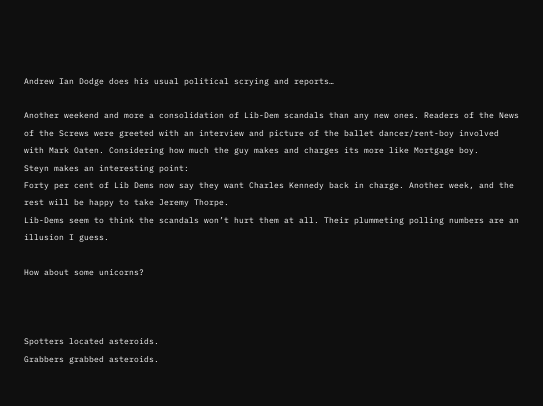Andrew Ian Dodge does his usual political scrying and reports…

Another weekend and more a consolidation of Lib-Dem scandals than any new ones. Readers of the News of the Screws were greeted with an interview and picture of the ballet dancer/rent-boy involved with Mark Oaten. Considering how much the guy makes and charges its more like Mortgage boy.
Steyn makes an interesting point:
Forty per cent of Lib Dems now say they want Charles Kennedy back in charge. Another week, and the rest will be happy to take Jeremy Thorpe.
Lib-Dems seem to think the scandals won’t hurt them at all. Their plummeting polling numbers are an illusion I guess.

How about some unicorns?



Spotters located asteroids.
Grabbers grabbed asteroids.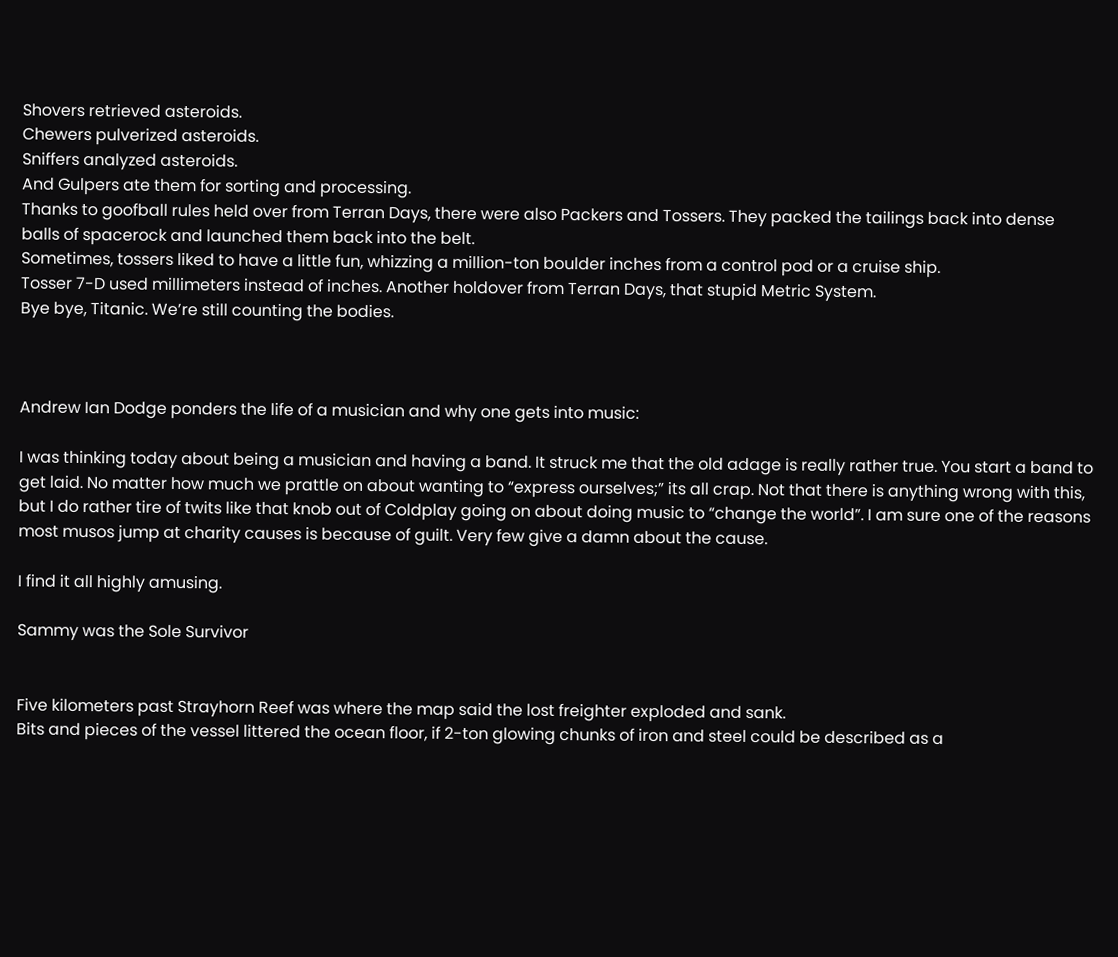Shovers retrieved asteroids.
Chewers pulverized asteroids.
Sniffers analyzed asteroids.
And Gulpers ate them for sorting and processing.
Thanks to goofball rules held over from Terran Days, there were also Packers and Tossers. They packed the tailings back into dense balls of spacerock and launched them back into the belt.
Sometimes, tossers liked to have a little fun, whizzing a million-ton boulder inches from a control pod or a cruise ship.
Tosser 7-D used millimeters instead of inches. Another holdover from Terran Days, that stupid Metric System.
Bye bye, Titanic. We’re still counting the bodies.



Andrew Ian Dodge ponders the life of a musician and why one gets into music:

I was thinking today about being a musician and having a band. It struck me that the old adage is really rather true. You start a band to get laid. No matter how much we prattle on about wanting to “express ourselves;” its all crap. Not that there is anything wrong with this, but I do rather tire of twits like that knob out of Coldplay going on about doing music to “change the world”. I am sure one of the reasons most musos jump at charity causes is because of guilt. Very few give a damn about the cause.

I find it all highly amusing.

Sammy was the Sole Survivor


Five kilometers past Strayhorn Reef was where the map said the lost freighter exploded and sank.
Bits and pieces of the vessel littered the ocean floor, if 2-ton glowing chunks of iron and steel could be described as a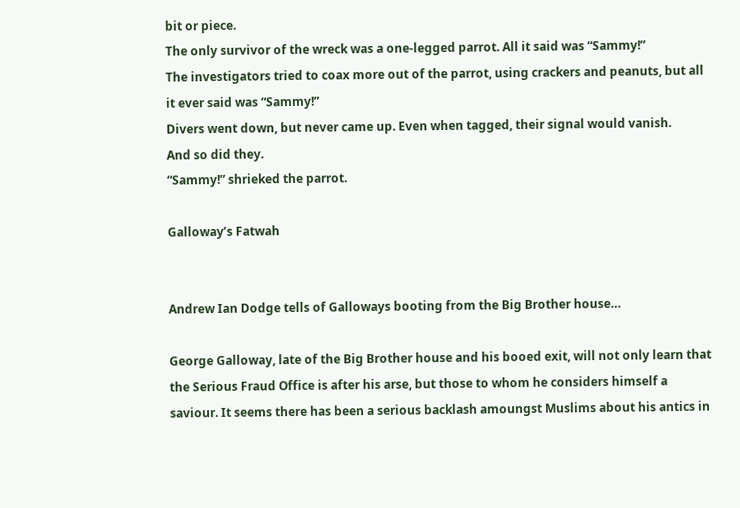bit or piece.
The only survivor of the wreck was a one-legged parrot. All it said was “Sammy!”
The investigators tried to coax more out of the parrot, using crackers and peanuts, but all it ever said was “Sammy!”
Divers went down, but never came up. Even when tagged, their signal would vanish.
And so did they.
“Sammy!” shrieked the parrot.

Galloway’s Fatwah


Andrew Ian Dodge tells of Galloways booting from the Big Brother house…

George Galloway, late of the Big Brother house and his booed exit, will not only learn that the Serious Fraud Office is after his arse, but those to whom he considers himself a saviour. It seems there has been a serious backlash amoungst Muslims about his antics in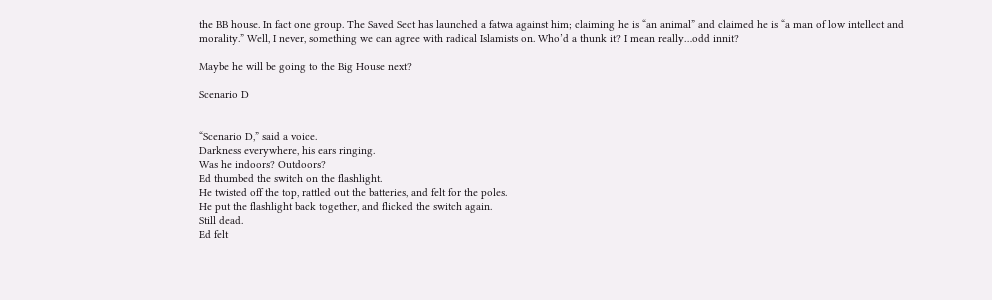the BB house. In fact one group. The Saved Sect has launched a fatwa against him; claiming he is “an animal” and claimed he is “a man of low intellect and morality.” Well, I never, something we can agree with radical Islamists on. Who’d a thunk it? I mean really…odd innit?

Maybe he will be going to the Big House next?

Scenario D


“Scenario D,” said a voice.
Darkness everywhere, his ears ringing.
Was he indoors? Outdoors?
Ed thumbed the switch on the flashlight.
He twisted off the top, rattled out the batteries, and felt for the poles.
He put the flashlight back together, and flicked the switch again.
Still dead.
Ed felt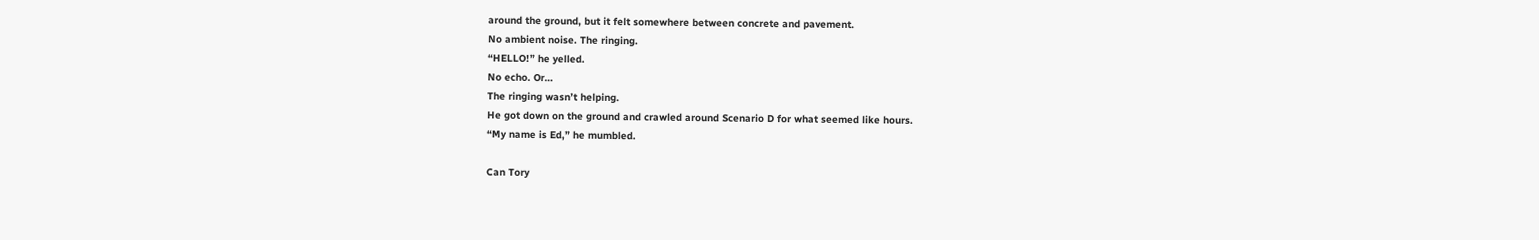around the ground, but it felt somewhere between concrete and pavement.
No ambient noise. The ringing.
“HELLO!” he yelled.
No echo. Or…
The ringing wasn’t helping.
He got down on the ground and crawled around Scenario D for what seemed like hours.
“My name is Ed,” he mumbled.

Can Tory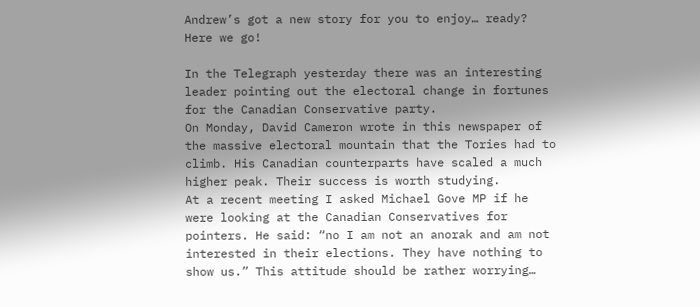Andrew’s got a new story for you to enjoy… ready?
Here we go!

In the Telegraph yesterday there was an interesting leader pointing out the electoral change in fortunes for the Canadian Conservative party.
On Monday, David Cameron wrote in this newspaper of the massive electoral mountain that the Tories had to climb. His Canadian counterparts have scaled a much higher peak. Their success is worth studying.
At a recent meeting I asked Michael Gove MP if he were looking at the Canadian Conservatives for pointers. He said: “no I am not an anorak and am not interested in their elections. They have nothing to show us.” This attitude should be rather worrying…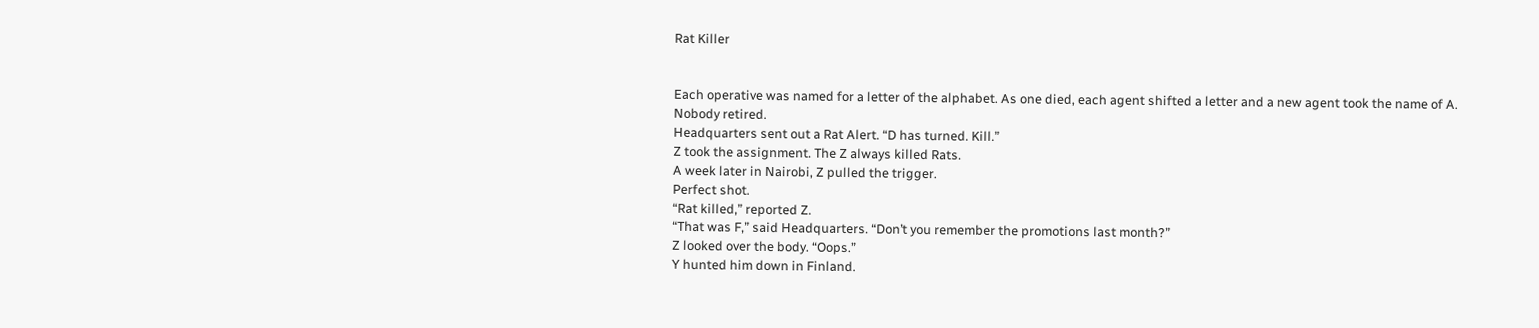Rat Killer


Each operative was named for a letter of the alphabet. As one died, each agent shifted a letter and a new agent took the name of A.
Nobody retired.
Headquarters sent out a Rat Alert. “D has turned. Kill.”
Z took the assignment. The Z always killed Rats.
A week later in Nairobi, Z pulled the trigger.
Perfect shot.
“Rat killed,” reported Z.
“That was F,” said Headquarters. “Don’t you remember the promotions last month?”
Z looked over the body. “Oops.”
Y hunted him down in Finland.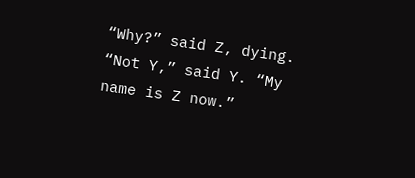“Why?” said Z, dying.
“Not Y,” said Y. “My name is Z now.”